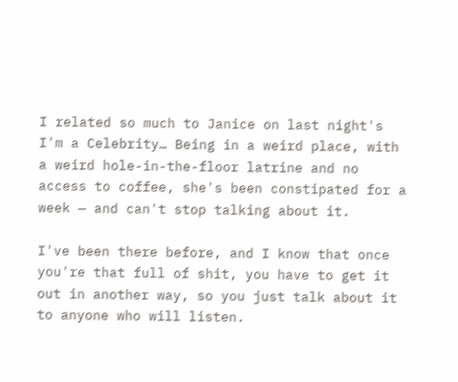I related so much to Janice on last night's I'm a Celebrity… Being in a weird place, with a weird hole-in-the-floor latrine and no access to coffee, she's been constipated for a week — and can't stop talking about it.

I've been there before, and I know that once you're that full of shit, you have to get it out in another way, so you just talk about it to anyone who will listen.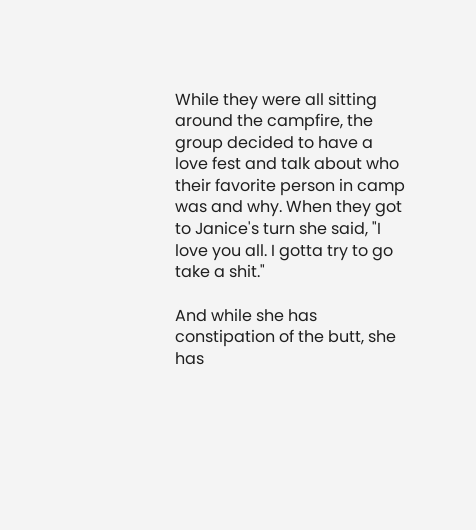While they were all sitting around the campfire, the group decided to have a love fest and talk about who their favorite person in camp was and why. When they got to Janice's turn she said, "I love you all. I gotta try to go take a shit."

And while she has constipation of the butt, she has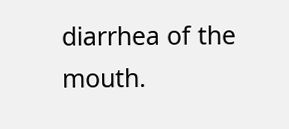diarrhea of the mouth.